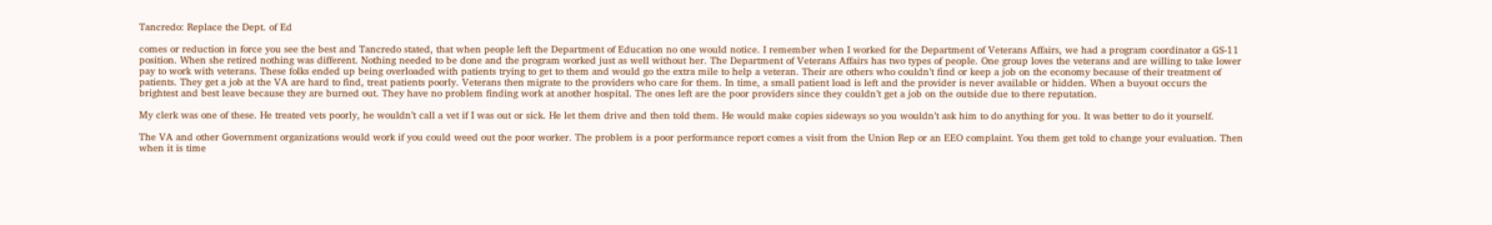Tancredo: Replace the Dept. of Ed

comes or reduction in force you see the best and Tancredo stated, that when people left the Department of Education no one would notice. I remember when I worked for the Department of Veterans Affairs, we had a program coordinator a GS-11 position. When she retired nothing was different. Nothing needed to be done and the program worked just as well without her. The Department of Veterans Affairs has two types of people. One group loves the veterans and are willing to take lower pay to work with veterans. These folks ended up being overloaded with patients trying to get to them and would go the extra mile to help a veteran. Their are others who couldn’t find or keep a job on the economy because of their treatment of patients. They get a job at the VA are hard to find, treat patients poorly. Veterans then migrate to the providers who care for them. In time, a small patient load is left and the provider is never available or hidden. When a buyout occurs the brightest and best leave because they are burned out. They have no problem finding work at another hospital. The ones left are the poor providers since they couldn’t get a job on the outside due to there reputation.

My clerk was one of these. He treated vets poorly, he wouldn’t call a vet if I was out or sick. He let them drive and then told them. He would make copies sideways so you wouldn’t ask him to do anything for you. It was better to do it yourself.

The VA and other Government organizations would work if you could weed out the poor worker. The problem is a poor performance report comes a visit from the Union Rep or an EEO complaint. You them get told to change your evaluation. Then when it is time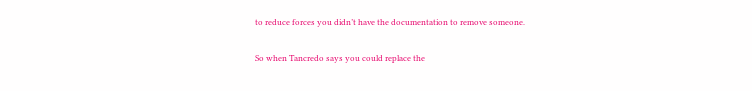to reduce forces you didn’t have the documentation to remove someone.

So when Tancredo says you could replace the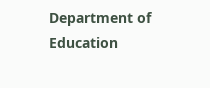Department of Education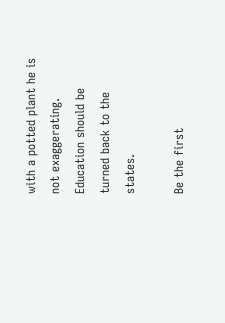with a potted plant he is not exaggerating. Education should be turned back to the states.

Be the first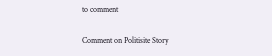to comment

Comment on Politisite Story